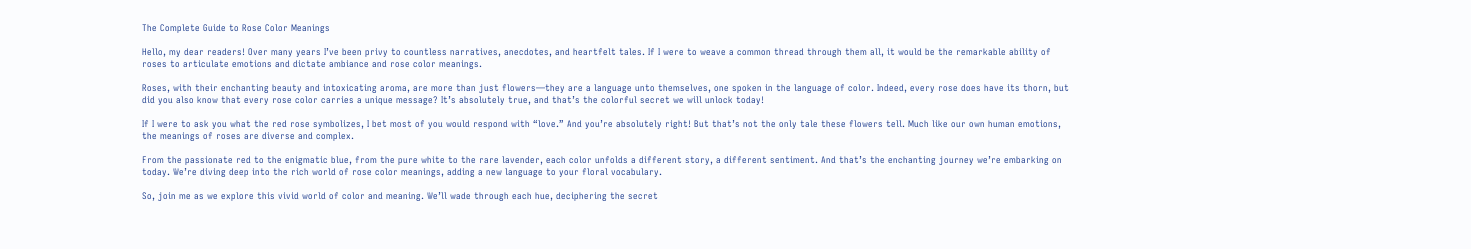The Complete Guide to Rose Color Meanings

Hello, my dear readers! Over many years I’ve been privy to countless narratives, anecdotes, and heartfelt tales. If I were to weave a common thread through them all, it would be the remarkable ability of roses to articulate emotions and dictate ambiance and rose color meanings.

Roses, with their enchanting beauty and intoxicating aroma, are more than just flowers—they are a language unto themselves, one spoken in the language of color. Indeed, every rose does have its thorn, but did you also know that every rose color carries a unique message? It’s absolutely true, and that’s the colorful secret we will unlock today!

If I were to ask you what the red rose symbolizes, I bet most of you would respond with “love.” And you’re absolutely right! But that’s not the only tale these flowers tell. Much like our own human emotions, the meanings of roses are diverse and complex.

From the passionate red to the enigmatic blue, from the pure white to the rare lavender, each color unfolds a different story, a different sentiment. And that’s the enchanting journey we’re embarking on today. We’re diving deep into the rich world of rose color meanings, adding a new language to your floral vocabulary.

So, join me as we explore this vivid world of color and meaning. We’ll wade through each hue, deciphering the secret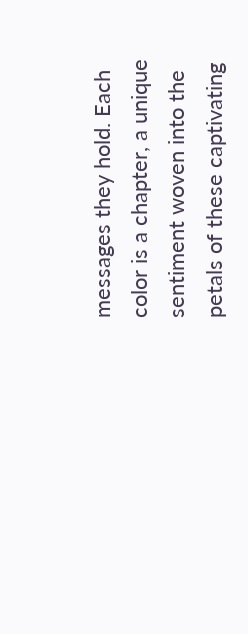messages they hold. Each color is a chapter, a unique sentiment woven into the petals of these captivating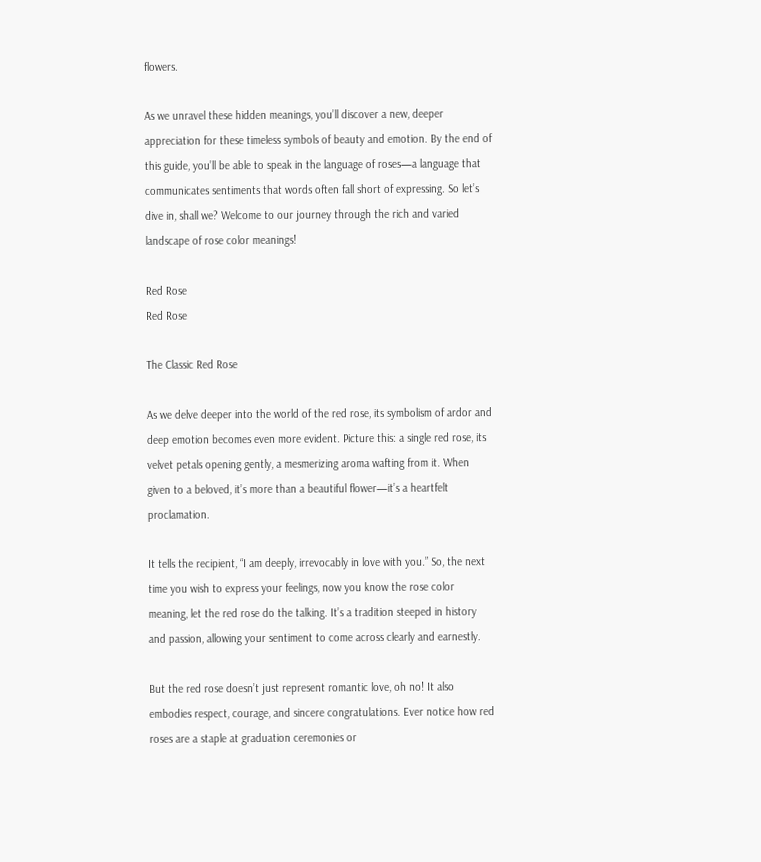flowers.

As we unravel these hidden meanings, you’ll discover a new, deeper appreciation for these timeless symbols of beauty and emotion. By the end of this guide, you’ll be able to speak in the language of roses—a language that communicates sentiments that words often fall short of expressing. So let’s dive in, shall we? Welcome to our journey through the rich and varied landscape of rose color meanings!

Red Rose
Red Rose

The Classic Red Rose

As we delve deeper into the world of the red rose, its symbolism of ardor and deep emotion becomes even more evident. Picture this: a single red rose, its velvet petals opening gently, a mesmerizing aroma wafting from it. When given to a beloved, it’s more than a beautiful flower—it’s a heartfelt proclamation.

It tells the recipient, “I am deeply, irrevocably in love with you.” So, the next time you wish to express your feelings, now you know the rose color meaning, let the red rose do the talking. It’s a tradition steeped in history and passion, allowing your sentiment to come across clearly and earnestly.

But the red rose doesn’t just represent romantic love, oh no! It also embodies respect, courage, and sincere congratulations. Ever notice how red roses are a staple at graduation ceremonies or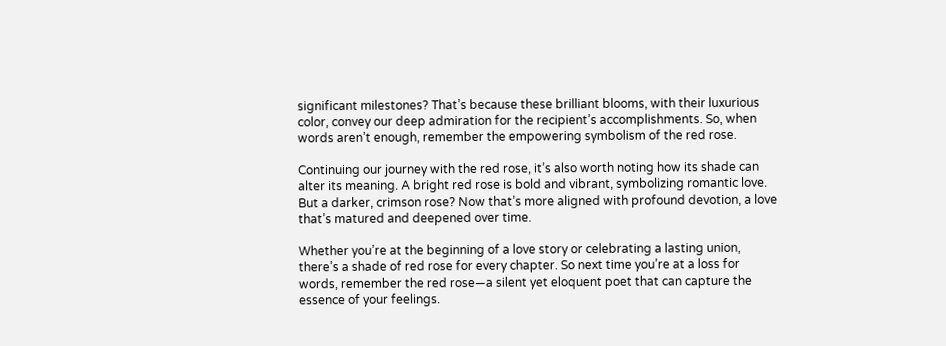significant milestones? That’s because these brilliant blooms, with their luxurious color, convey our deep admiration for the recipient’s accomplishments. So, when words aren’t enough, remember the empowering symbolism of the red rose.

Continuing our journey with the red rose, it’s also worth noting how its shade can alter its meaning. A bright red rose is bold and vibrant, symbolizing romantic love. But a darker, crimson rose? Now that’s more aligned with profound devotion, a love that’s matured and deepened over time.

Whether you’re at the beginning of a love story or celebrating a lasting union, there’s a shade of red rose for every chapter. So next time you’re at a loss for words, remember the red rose—a silent yet eloquent poet that can capture the essence of your feelings.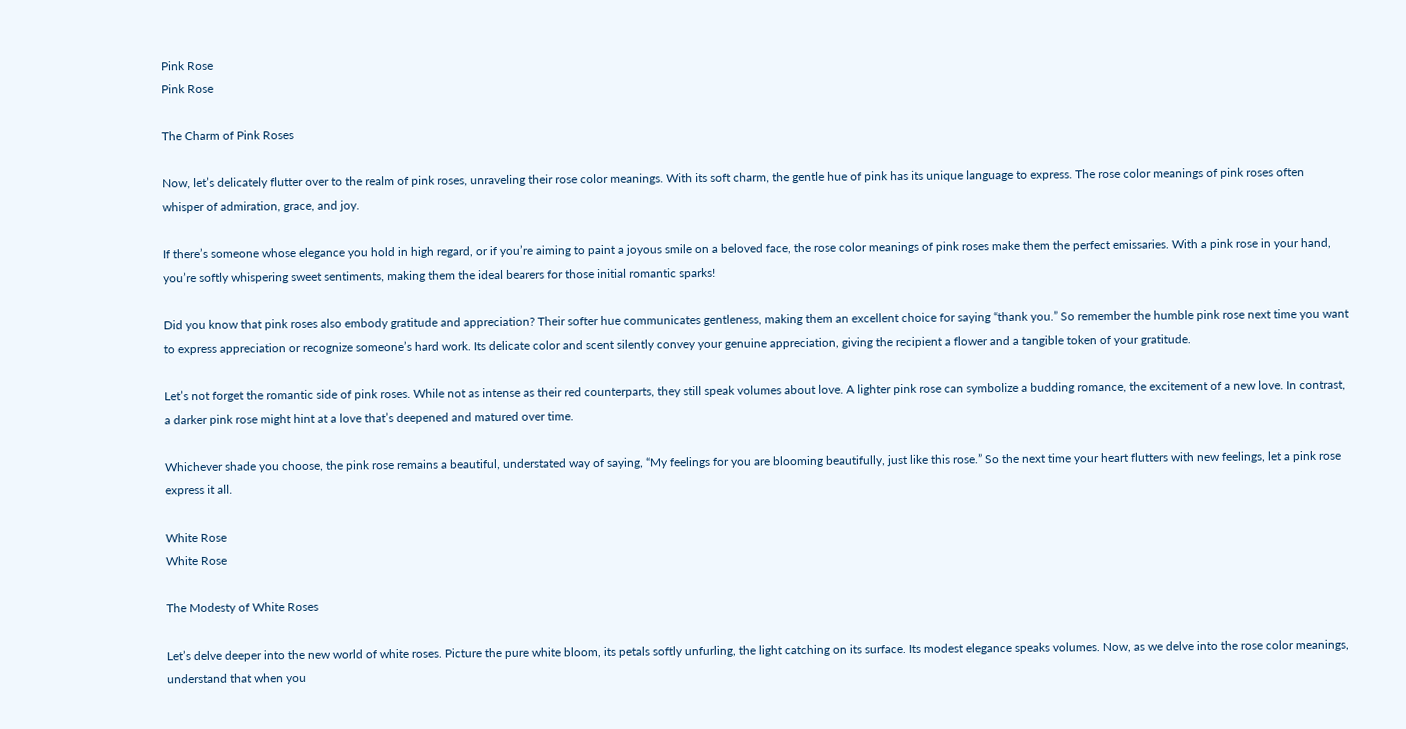Pink Rose
Pink Rose

The Charm of Pink Roses

Now, let’s delicately flutter over to the realm of pink roses, unraveling their rose color meanings. With its soft charm, the gentle hue of pink has its unique language to express. The rose color meanings of pink roses often whisper of admiration, grace, and joy.

If there’s someone whose elegance you hold in high regard, or if you’re aiming to paint a joyous smile on a beloved face, the rose color meanings of pink roses make them the perfect emissaries. With a pink rose in your hand, you’re softly whispering sweet sentiments, making them the ideal bearers for those initial romantic sparks!

Did you know that pink roses also embody gratitude and appreciation? Their softer hue communicates gentleness, making them an excellent choice for saying “thank you.” So remember the humble pink rose next time you want to express appreciation or recognize someone’s hard work. Its delicate color and scent silently convey your genuine appreciation, giving the recipient a flower and a tangible token of your gratitude.

Let’s not forget the romantic side of pink roses. While not as intense as their red counterparts, they still speak volumes about love. A lighter pink rose can symbolize a budding romance, the excitement of a new love. In contrast, a darker pink rose might hint at a love that’s deepened and matured over time.

Whichever shade you choose, the pink rose remains a beautiful, understated way of saying, “My feelings for you are blooming beautifully, just like this rose.” So the next time your heart flutters with new feelings, let a pink rose express it all.

White Rose
White Rose

The Modesty of White Roses

Let’s delve deeper into the new world of white roses. Picture the pure white bloom, its petals softly unfurling, the light catching on its surface. Its modest elegance speaks volumes. Now, as we delve into the rose color meanings, understand that when you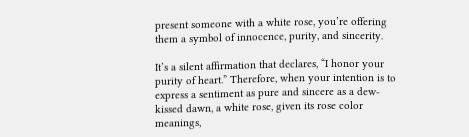present someone with a white rose, you’re offering them a symbol of innocence, purity, and sincerity.

It’s a silent affirmation that declares, “I honor your purity of heart.” Therefore, when your intention is to express a sentiment as pure and sincere as a dew-kissed dawn, a white rose, given its rose color meanings,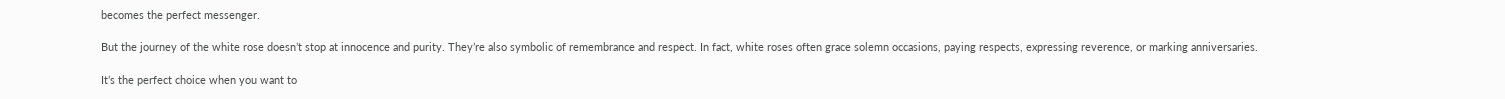becomes the perfect messenger.

But the journey of the white rose doesn’t stop at innocence and purity. They’re also symbolic of remembrance and respect. In fact, white roses often grace solemn occasions, paying respects, expressing reverence, or marking anniversaries.

It’s the perfect choice when you want to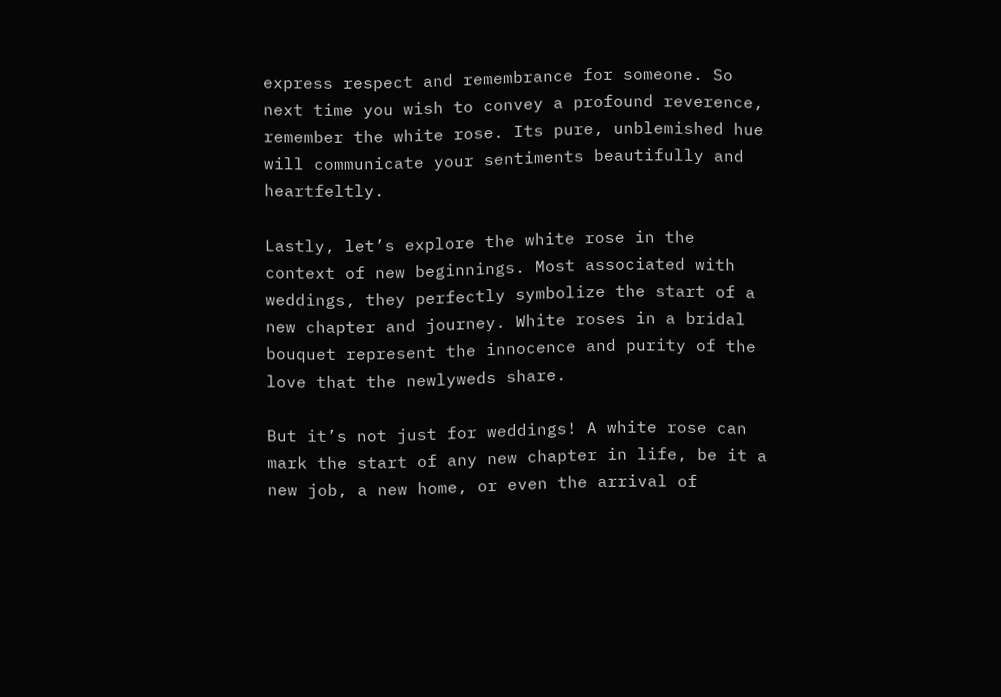express respect and remembrance for someone. So next time you wish to convey a profound reverence, remember the white rose. Its pure, unblemished hue will communicate your sentiments beautifully and heartfeltly.

Lastly, let’s explore the white rose in the context of new beginnings. Most associated with weddings, they perfectly symbolize the start of a new chapter and journey. White roses in a bridal bouquet represent the innocence and purity of the love that the newlyweds share.

But it’s not just for weddings! A white rose can mark the start of any new chapter in life, be it a new job, a new home, or even the arrival of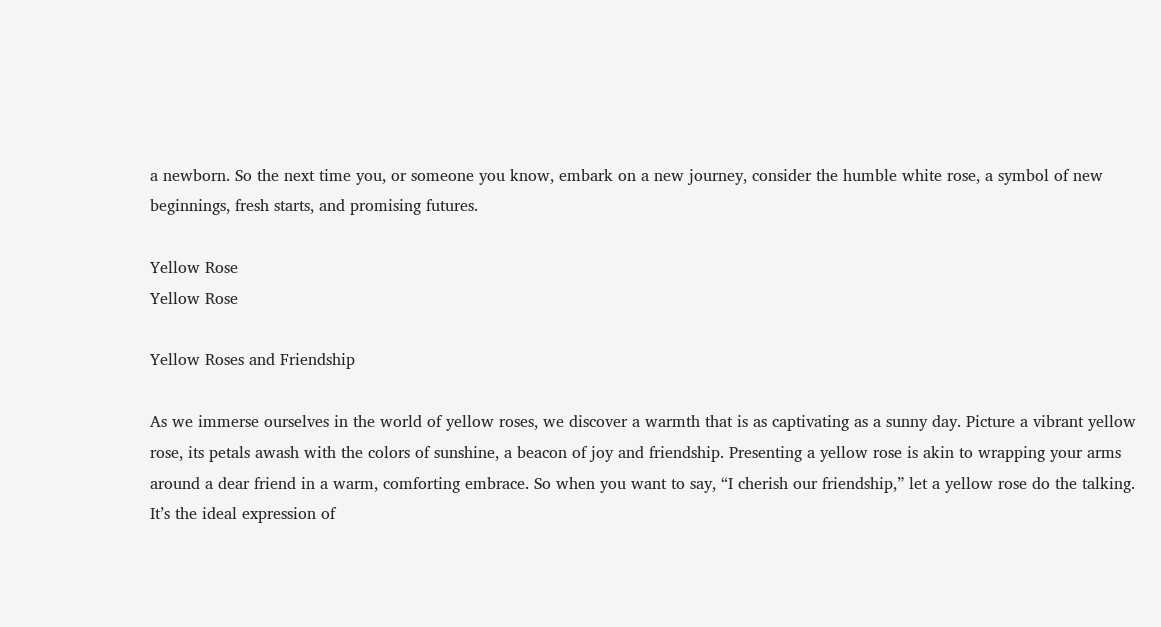a newborn. So the next time you, or someone you know, embark on a new journey, consider the humble white rose, a symbol of new beginnings, fresh starts, and promising futures.

Yellow Rose
Yellow Rose

Yellow Roses and Friendship

As we immerse ourselves in the world of yellow roses, we discover a warmth that is as captivating as a sunny day. Picture a vibrant yellow rose, its petals awash with the colors of sunshine, a beacon of joy and friendship. Presenting a yellow rose is akin to wrapping your arms around a dear friend in a warm, comforting embrace. So when you want to say, “I cherish our friendship,” let a yellow rose do the talking. It’s the ideal expression of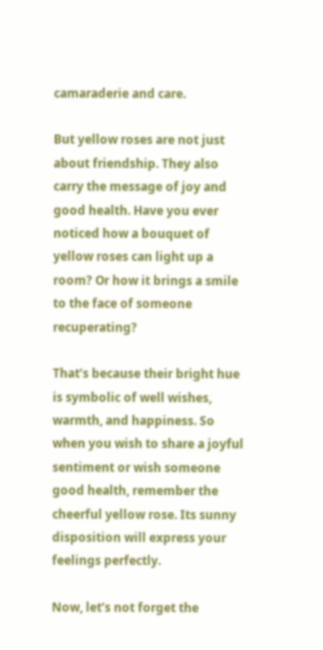camaraderie and care.

But yellow roses are not just about friendship. They also carry the message of joy and good health. Have you ever noticed how a bouquet of yellow roses can light up a room? Or how it brings a smile to the face of someone recuperating?

That’s because their bright hue is symbolic of well wishes, warmth, and happiness. So when you wish to share a joyful sentiment or wish someone good health, remember the cheerful yellow rose. Its sunny disposition will express your feelings perfectly.

Now, let’s not forget the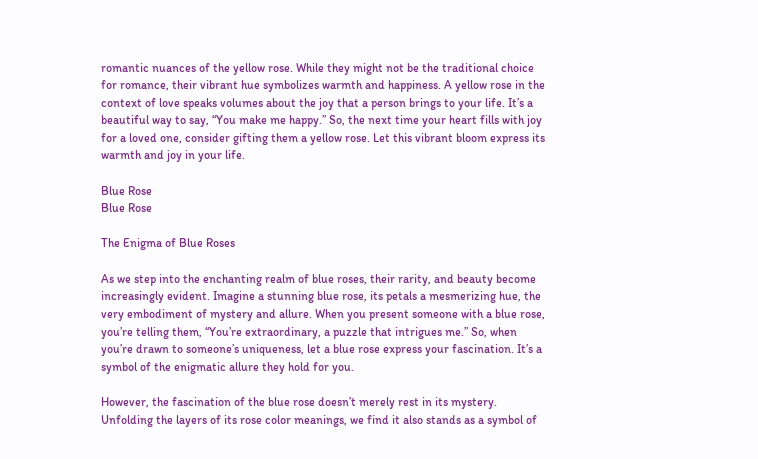romantic nuances of the yellow rose. While they might not be the traditional choice for romance, their vibrant hue symbolizes warmth and happiness. A yellow rose in the context of love speaks volumes about the joy that a person brings to your life. It’s a beautiful way to say, “You make me happy.” So, the next time your heart fills with joy for a loved one, consider gifting them a yellow rose. Let this vibrant bloom express its warmth and joy in your life.

Blue Rose
Blue Rose

The Enigma of Blue Roses

As we step into the enchanting realm of blue roses, their rarity, and beauty become increasingly evident. Imagine a stunning blue rose, its petals a mesmerizing hue, the very embodiment of mystery and allure. When you present someone with a blue rose, you’re telling them, “You’re extraordinary, a puzzle that intrigues me.” So, when you’re drawn to someone’s uniqueness, let a blue rose express your fascination. It’s a symbol of the enigmatic allure they hold for you.

However, the fascination of the blue rose doesn’t merely rest in its mystery. Unfolding the layers of its rose color meanings, we find it also stands as a symbol of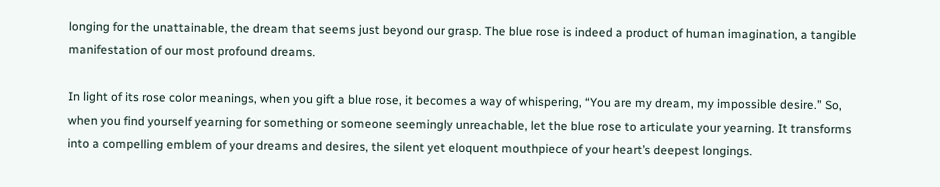longing for the unattainable, the dream that seems just beyond our grasp. The blue rose is indeed a product of human imagination, a tangible manifestation of our most profound dreams.

In light of its rose color meanings, when you gift a blue rose, it becomes a way of whispering, “You are my dream, my impossible desire.” So, when you find yourself yearning for something or someone seemingly unreachable, let the blue rose to articulate your yearning. It transforms into a compelling emblem of your dreams and desires, the silent yet eloquent mouthpiece of your heart’s deepest longings.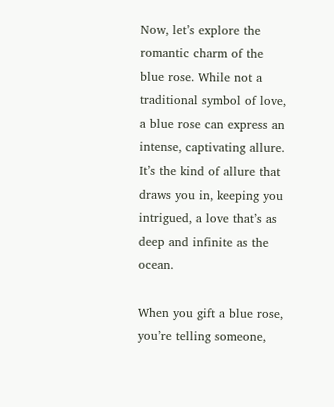Now, let’s explore the romantic charm of the blue rose. While not a traditional symbol of love, a blue rose can express an intense, captivating allure. It’s the kind of allure that draws you in, keeping you intrigued, a love that’s as deep and infinite as the ocean.

When you gift a blue rose, you’re telling someone,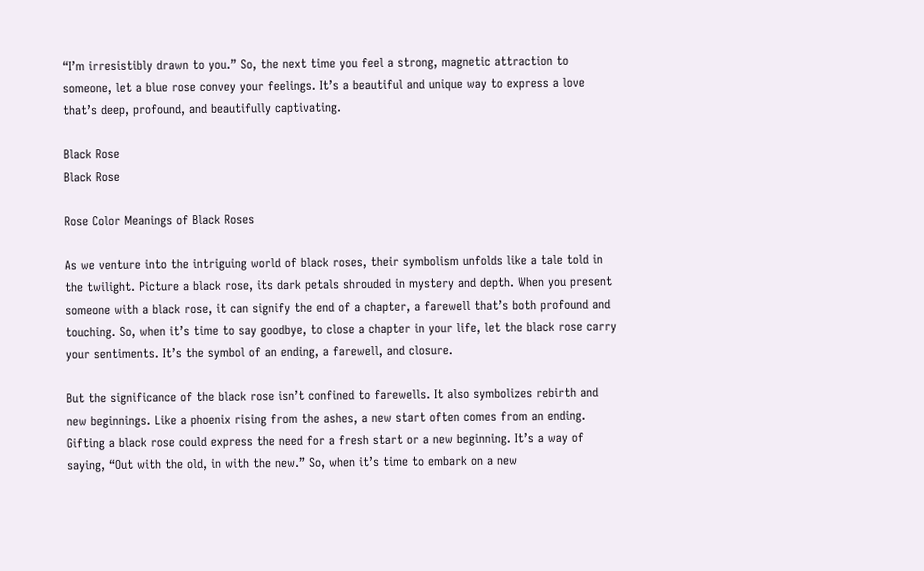“I’m irresistibly drawn to you.” So, the next time you feel a strong, magnetic attraction to someone, let a blue rose convey your feelings. It’s a beautiful and unique way to express a love that’s deep, profound, and beautifully captivating.

Black Rose
Black Rose

Rose Color Meanings of Black Roses

As we venture into the intriguing world of black roses, their symbolism unfolds like a tale told in the twilight. Picture a black rose, its dark petals shrouded in mystery and depth. When you present someone with a black rose, it can signify the end of a chapter, a farewell that’s both profound and touching. So, when it’s time to say goodbye, to close a chapter in your life, let the black rose carry your sentiments. It’s the symbol of an ending, a farewell, and closure.

But the significance of the black rose isn’t confined to farewells. It also symbolizes rebirth and new beginnings. Like a phoenix rising from the ashes, a new start often comes from an ending. Gifting a black rose could express the need for a fresh start or a new beginning. It’s a way of saying, “Out with the old, in with the new.” So, when it’s time to embark on a new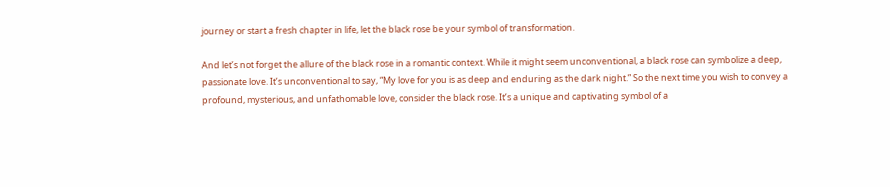journey or start a fresh chapter in life, let the black rose be your symbol of transformation.

And let’s not forget the allure of the black rose in a romantic context. While it might seem unconventional, a black rose can symbolize a deep, passionate love. It’s unconventional to say, “My love for you is as deep and enduring as the dark night.” So the next time you wish to convey a profound, mysterious, and unfathomable love, consider the black rose. It’s a unique and captivating symbol of a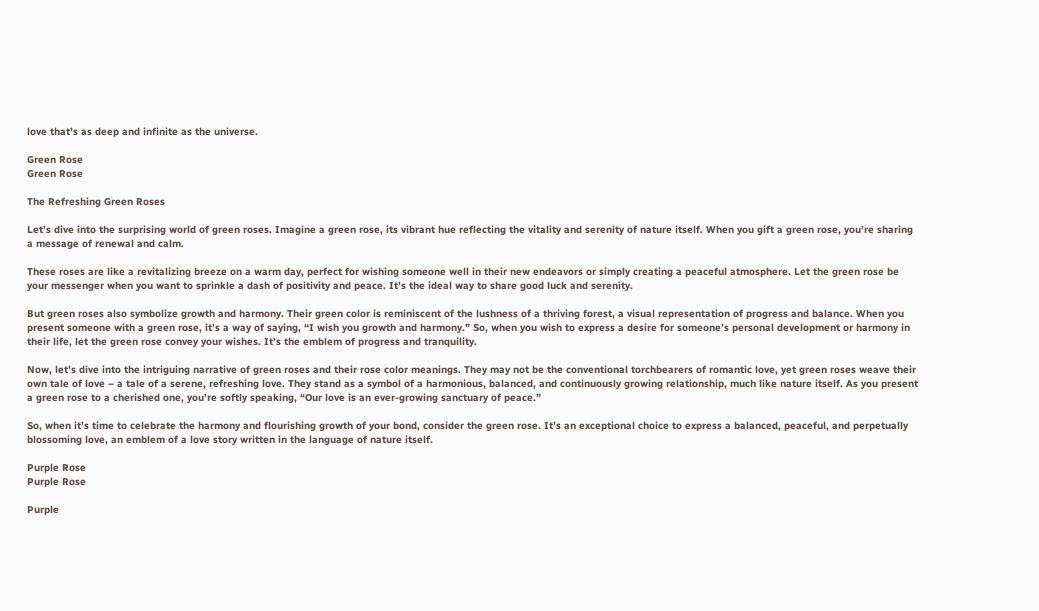love that’s as deep and infinite as the universe.

Green Rose
Green Rose

The Refreshing Green Roses

Let’s dive into the surprising world of green roses. Imagine a green rose, its vibrant hue reflecting the vitality and serenity of nature itself. When you gift a green rose, you’re sharing a message of renewal and calm.

These roses are like a revitalizing breeze on a warm day, perfect for wishing someone well in their new endeavors or simply creating a peaceful atmosphere. Let the green rose be your messenger when you want to sprinkle a dash of positivity and peace. It’s the ideal way to share good luck and serenity.

But green roses also symbolize growth and harmony. Their green color is reminiscent of the lushness of a thriving forest, a visual representation of progress and balance. When you present someone with a green rose, it’s a way of saying, “I wish you growth and harmony.” So, when you wish to express a desire for someone’s personal development or harmony in their life, let the green rose convey your wishes. It’s the emblem of progress and tranquility.

Now, let’s dive into the intriguing narrative of green roses and their rose color meanings. They may not be the conventional torchbearers of romantic love, yet green roses weave their own tale of love – a tale of a serene, refreshing love. They stand as a symbol of a harmonious, balanced, and continuously growing relationship, much like nature itself. As you present a green rose to a cherished one, you’re softly speaking, “Our love is an ever-growing sanctuary of peace.”

So, when it’s time to celebrate the harmony and flourishing growth of your bond, consider the green rose. It’s an exceptional choice to express a balanced, peaceful, and perpetually blossoming love, an emblem of a love story written in the language of nature itself.

Purple Rose
Purple Rose

Purple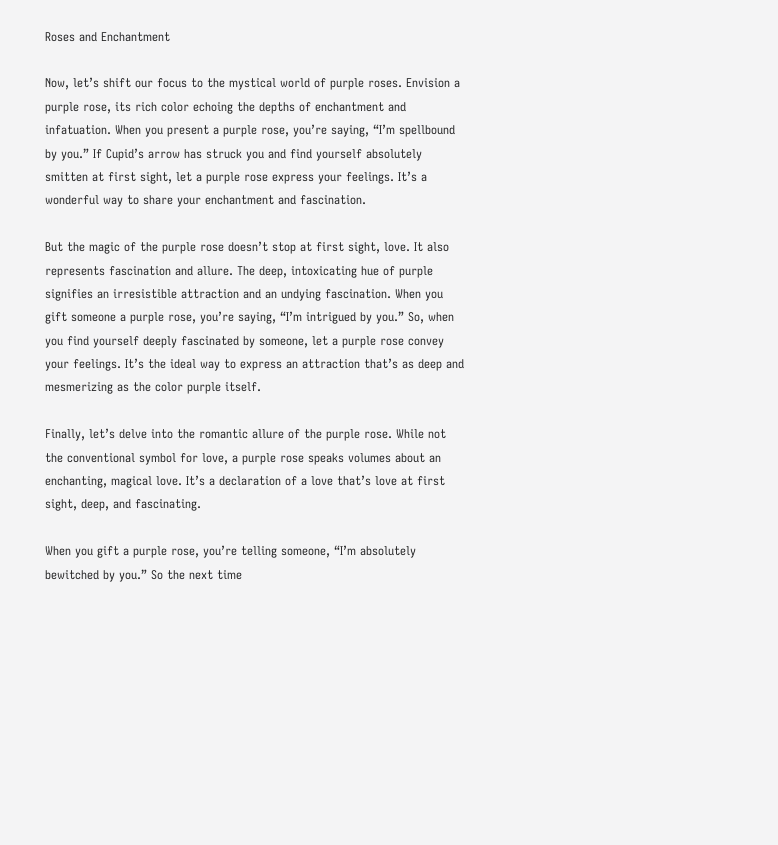Roses and Enchantment

Now, let’s shift our focus to the mystical world of purple roses. Envision a purple rose, its rich color echoing the depths of enchantment and infatuation. When you present a purple rose, you’re saying, “I’m spellbound by you.” If Cupid’s arrow has struck you and find yourself absolutely smitten at first sight, let a purple rose express your feelings. It’s a wonderful way to share your enchantment and fascination.

But the magic of the purple rose doesn’t stop at first sight, love. It also represents fascination and allure. The deep, intoxicating hue of purple signifies an irresistible attraction and an undying fascination. When you gift someone a purple rose, you’re saying, “I’m intrigued by you.” So, when you find yourself deeply fascinated by someone, let a purple rose convey your feelings. It’s the ideal way to express an attraction that’s as deep and mesmerizing as the color purple itself.

Finally, let’s delve into the romantic allure of the purple rose. While not the conventional symbol for love, a purple rose speaks volumes about an enchanting, magical love. It’s a declaration of a love that’s love at first sight, deep, and fascinating.

When you gift a purple rose, you’re telling someone, “I’m absolutely bewitched by you.” So the next time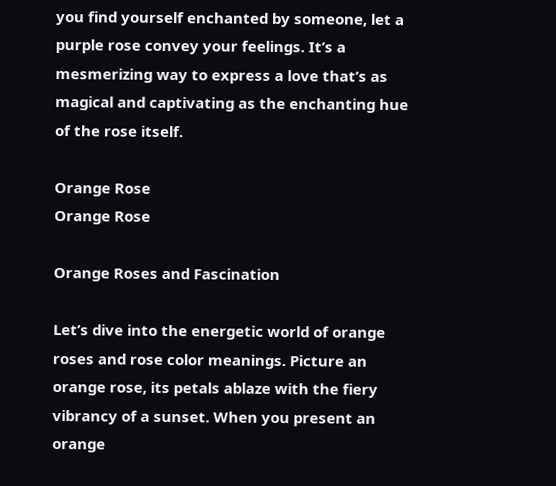you find yourself enchanted by someone, let a purple rose convey your feelings. It’s a mesmerizing way to express a love that’s as magical and captivating as the enchanting hue of the rose itself.

Orange Rose
Orange Rose

Orange Roses and Fascination

Let’s dive into the energetic world of orange roses and rose color meanings. Picture an orange rose, its petals ablaze with the fiery vibrancy of a sunset. When you present an orange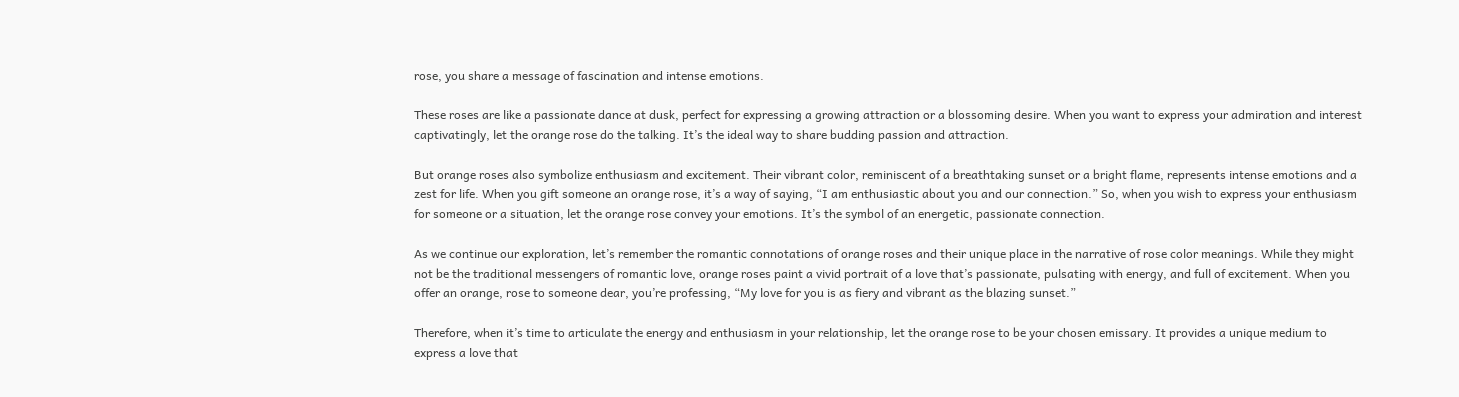rose, you share a message of fascination and intense emotions.

These roses are like a passionate dance at dusk, perfect for expressing a growing attraction or a blossoming desire. When you want to express your admiration and interest captivatingly, let the orange rose do the talking. It’s the ideal way to share budding passion and attraction.

But orange roses also symbolize enthusiasm and excitement. Their vibrant color, reminiscent of a breathtaking sunset or a bright flame, represents intense emotions and a zest for life. When you gift someone an orange rose, it’s a way of saying, “I am enthusiastic about you and our connection.” So, when you wish to express your enthusiasm for someone or a situation, let the orange rose convey your emotions. It’s the symbol of an energetic, passionate connection.

As we continue our exploration, let’s remember the romantic connotations of orange roses and their unique place in the narrative of rose color meanings. While they might not be the traditional messengers of romantic love, orange roses paint a vivid portrait of a love that’s passionate, pulsating with energy, and full of excitement. When you offer an orange, rose to someone dear, you’re professing, “My love for you is as fiery and vibrant as the blazing sunset.”

Therefore, when it’s time to articulate the energy and enthusiasm in your relationship, let the orange rose to be your chosen emissary. It provides a unique medium to express a love that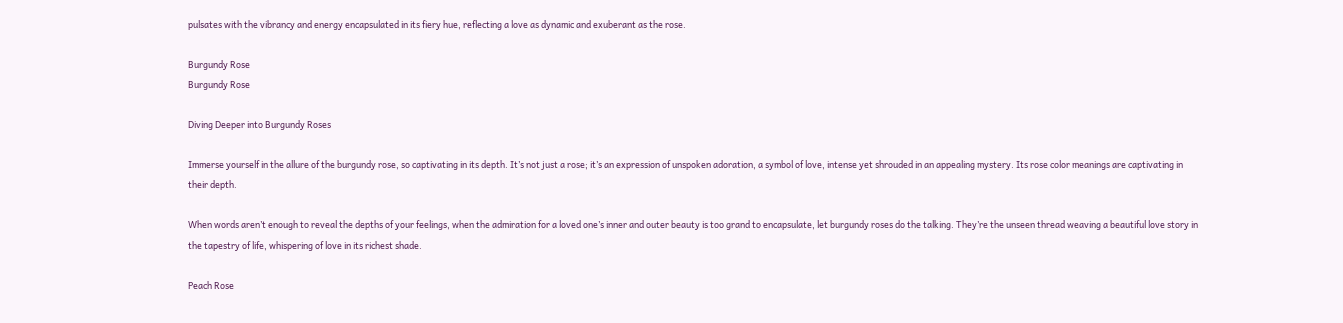pulsates with the vibrancy and energy encapsulated in its fiery hue, reflecting a love as dynamic and exuberant as the rose.

Burgundy Rose
Burgundy Rose

Diving Deeper into Burgundy Roses

Immerse yourself in the allure of the burgundy rose, so captivating in its depth. It’s not just a rose; it’s an expression of unspoken adoration, a symbol of love, intense yet shrouded in an appealing mystery. Its rose color meanings are captivating in their depth.

When words aren’t enough to reveal the depths of your feelings, when the admiration for a loved one’s inner and outer beauty is too grand to encapsulate, let burgundy roses do the talking. They’re the unseen thread weaving a beautiful love story in the tapestry of life, whispering of love in its richest shade.

Peach Rose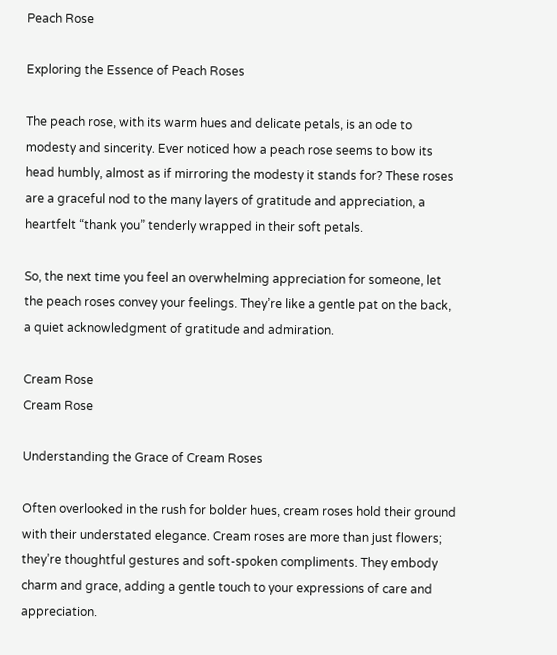Peach Rose

Exploring the Essence of Peach Roses

The peach rose, with its warm hues and delicate petals, is an ode to modesty and sincerity. Ever noticed how a peach rose seems to bow its head humbly, almost as if mirroring the modesty it stands for? These roses are a graceful nod to the many layers of gratitude and appreciation, a heartfelt “thank you” tenderly wrapped in their soft petals.

So, the next time you feel an overwhelming appreciation for someone, let the peach roses convey your feelings. They’re like a gentle pat on the back, a quiet acknowledgment of gratitude and admiration.

Cream Rose
Cream Rose

Understanding the Grace of Cream Roses

Often overlooked in the rush for bolder hues, cream roses hold their ground with their understated elegance. Cream roses are more than just flowers; they’re thoughtful gestures and soft-spoken compliments. They embody charm and grace, adding a gentle touch to your expressions of care and appreciation.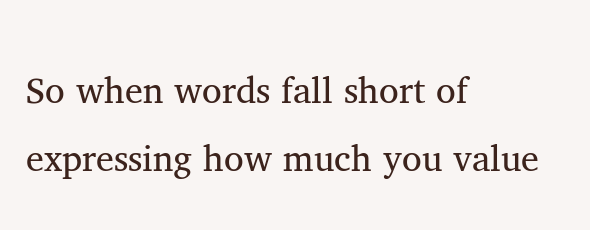So when words fall short of expressing how much you value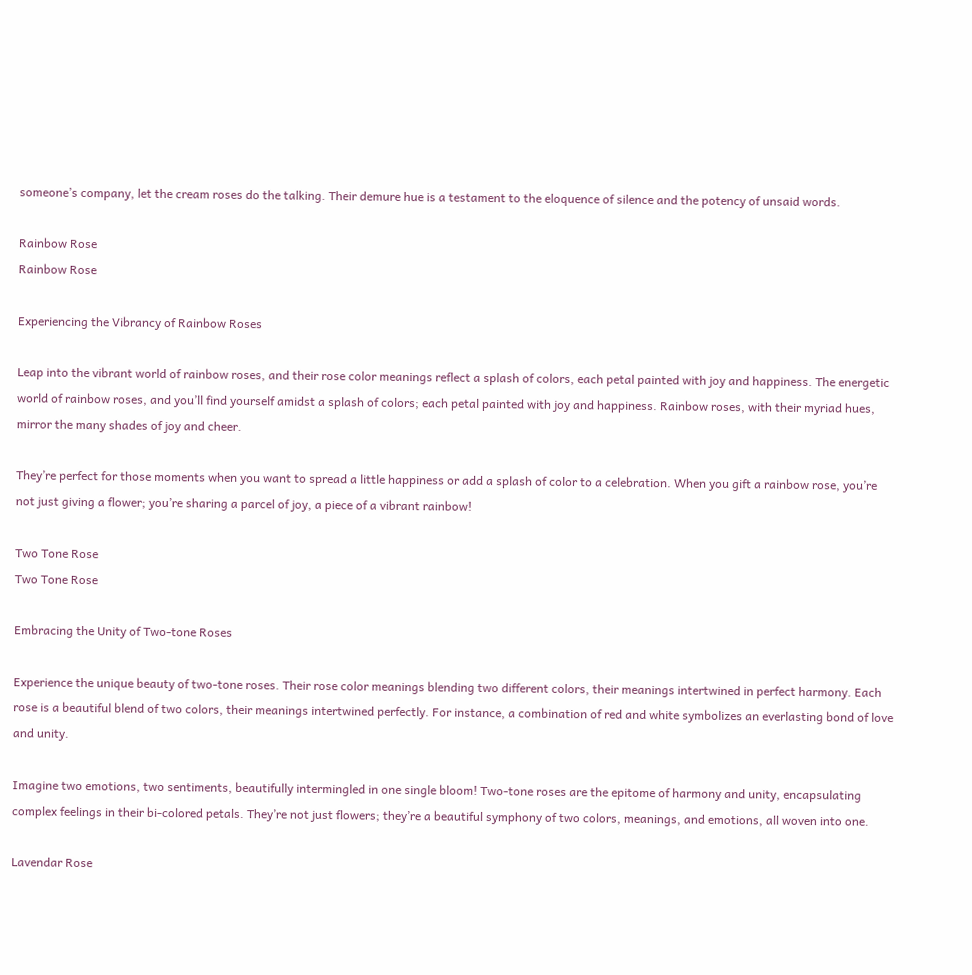someone’s company, let the cream roses do the talking. Their demure hue is a testament to the eloquence of silence and the potency of unsaid words.

Rainbow Rose
Rainbow Rose

Experiencing the Vibrancy of Rainbow Roses

Leap into the vibrant world of rainbow roses, and their rose color meanings reflect a splash of colors, each petal painted with joy and happiness. The energetic world of rainbow roses, and you’ll find yourself amidst a splash of colors; each petal painted with joy and happiness. Rainbow roses, with their myriad hues, mirror the many shades of joy and cheer.

They’re perfect for those moments when you want to spread a little happiness or add a splash of color to a celebration. When you gift a rainbow rose, you’re not just giving a flower; you’re sharing a parcel of joy, a piece of a vibrant rainbow!

Two Tone Rose
Two Tone Rose

Embracing the Unity of Two-tone Roses

Experience the unique beauty of two-tone roses. Their rose color meanings blending two different colors, their meanings intertwined in perfect harmony. Each rose is a beautiful blend of two colors, their meanings intertwined perfectly. For instance, a combination of red and white symbolizes an everlasting bond of love and unity.

Imagine two emotions, two sentiments, beautifully intermingled in one single bloom! Two-tone roses are the epitome of harmony and unity, encapsulating complex feelings in their bi-colored petals. They’re not just flowers; they’re a beautiful symphony of two colors, meanings, and emotions, all woven into one.

Lavendar Rose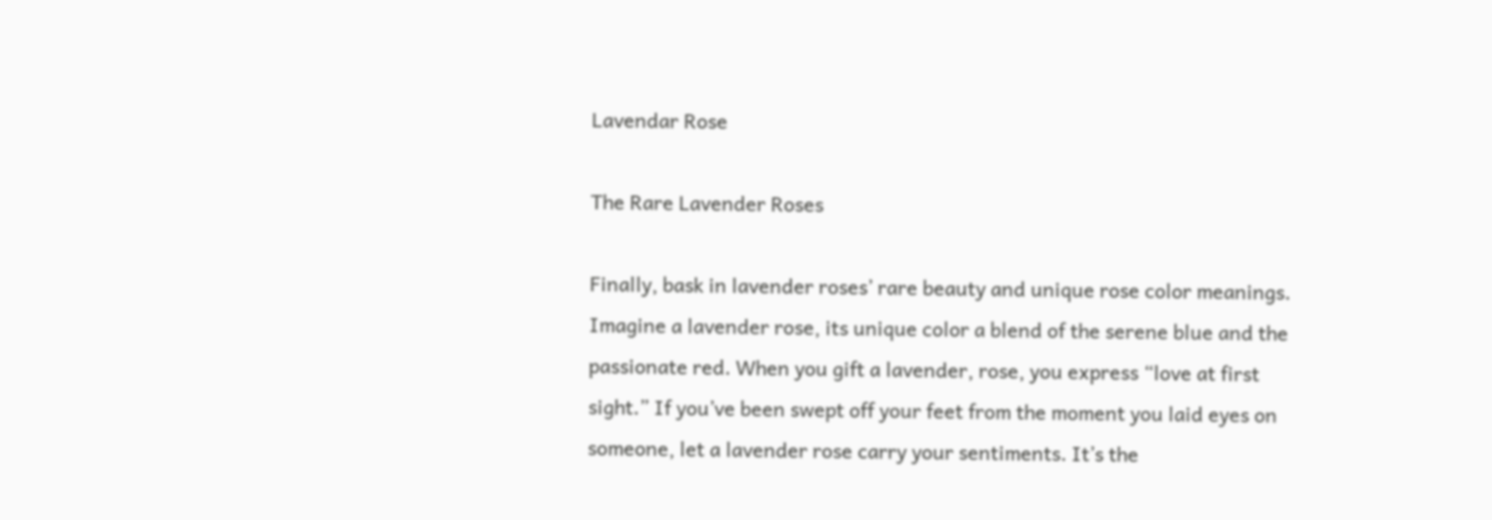Lavendar Rose

The Rare Lavender Roses

Finally, bask in lavender roses’ rare beauty and unique rose color meanings. Imagine a lavender rose, its unique color a blend of the serene blue and the passionate red. When you gift a lavender, rose, you express “love at first sight.” If you’ve been swept off your feet from the moment you laid eyes on someone, let a lavender rose carry your sentiments. It’s the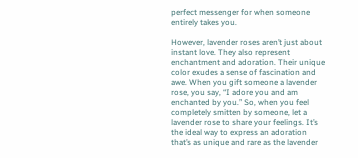perfect messenger for when someone entirely takes you.

However, lavender roses aren’t just about instant love. They also represent enchantment and adoration. Their unique color exudes a sense of fascination and awe. When you gift someone a lavender rose, you say, “I adore you and am enchanted by you.” So, when you feel completely smitten by someone, let a lavender rose to share your feelings. It’s the ideal way to express an adoration that’s as unique and rare as the lavender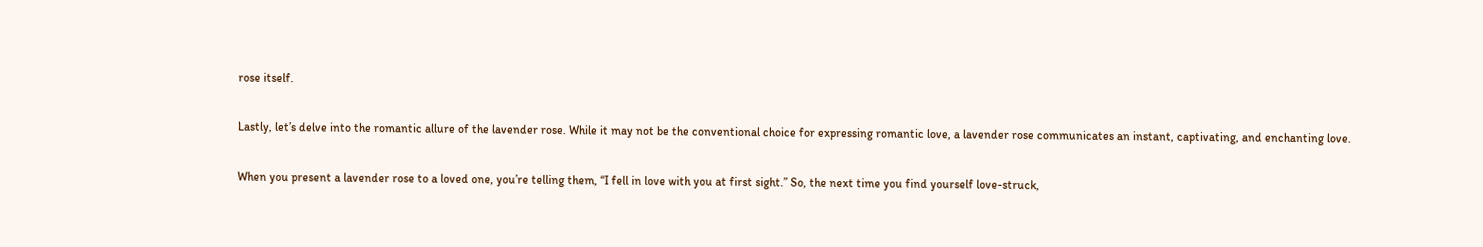rose itself.

Lastly, let’s delve into the romantic allure of the lavender rose. While it may not be the conventional choice for expressing romantic love, a lavender rose communicates an instant, captivating, and enchanting love.

When you present a lavender rose to a loved one, you’re telling them, “I fell in love with you at first sight.” So, the next time you find yourself love-struck,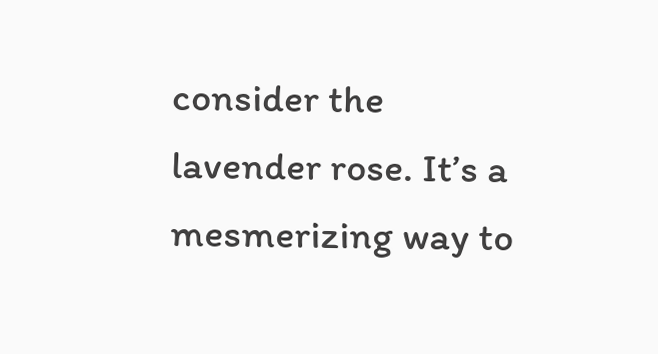consider the lavender rose. It’s a mesmerizing way to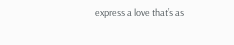express a love that’s as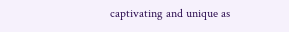captivating and unique as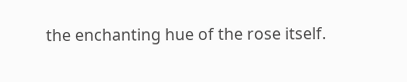the enchanting hue of the rose itself.